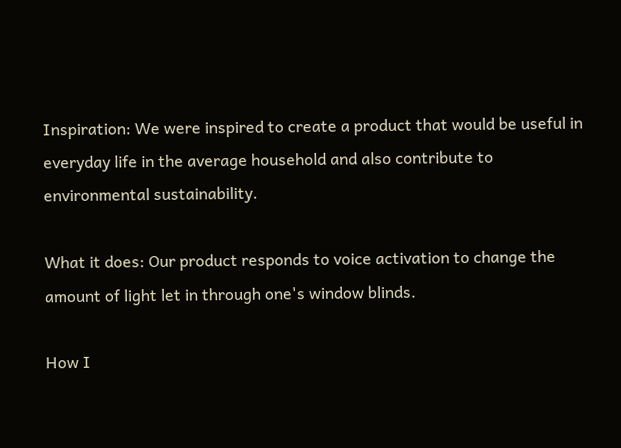Inspiration: We were inspired to create a product that would be useful in everyday life in the average household and also contribute to environmental sustainability.

What it does: Our product responds to voice activation to change the amount of light let in through one's window blinds.

How I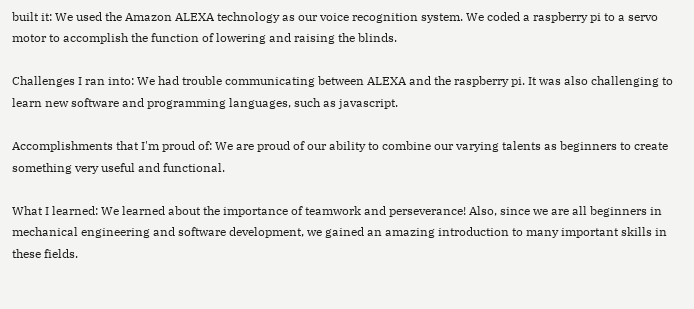built it: We used the Amazon ALEXA technology as our voice recognition system. We coded a raspberry pi to a servo motor to accomplish the function of lowering and raising the blinds.

Challenges I ran into: We had trouble communicating between ALEXA and the raspberry pi. It was also challenging to learn new software and programming languages, such as javascript.

Accomplishments that I'm proud of: We are proud of our ability to combine our varying talents as beginners to create something very useful and functional.

What I learned: We learned about the importance of teamwork and perseverance! Also, since we are all beginners in mechanical engineering and software development, we gained an amazing introduction to many important skills in these fields.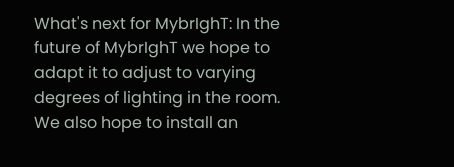What's next for MybrIghT: In the future of MybrIghT we hope to adapt it to adjust to varying degrees of lighting in the room. We also hope to install an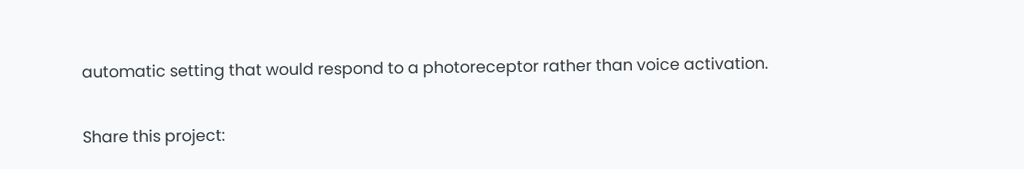automatic setting that would respond to a photoreceptor rather than voice activation.

Share this project: